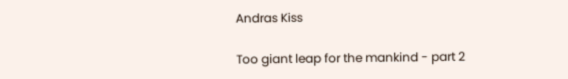Andras Kiss

Too giant leap for the mankind - part 2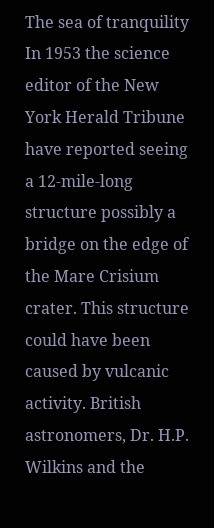The sea of tranquility In 1953 the science editor of the New York Herald Tribune have reported seeing a 12-mile-long structure possibly a bridge on the edge of the Mare Crisium crater. This structure could have been caused by vulcanic activity. British astronomers, Dr. H.P. Wilkins and the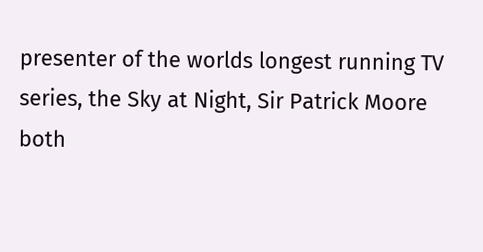presenter of the worlds longest running TV series, the Sky at Night, Sir Patrick Moore both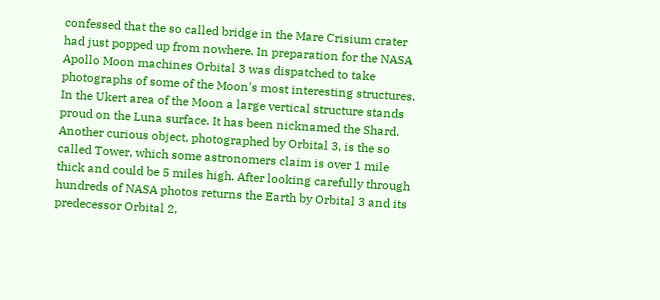confessed that the so called bridge in the Mare Crisium crater had just popped up from nowhere. In preparation for the NASA Apollo Moon machines Orbital 3 was dispatched to take photographs of some of the Moon's most interesting structures. In the Ukert area of the Moon a large vertical structure stands proud on the Luna surface. It has been nicknamed the Shard. Another curious object, photographed by Orbital 3, is the so called Tower, which some astronomers claim is over 1 mile thick and could be 5 miles high. After looking carefully through hundreds of NASA photos returns the Earth by Orbital 3 and its predecessor Orbital 2,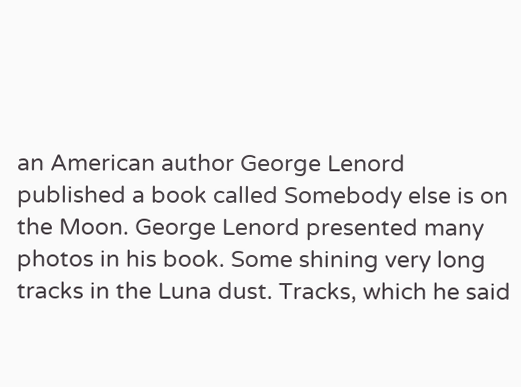an American author George Lenord published a book called Somebody else is on the Moon. George Lenord presented many photos in his book. Some shining very long tracks in the Luna dust. Tracks, which he said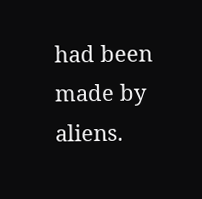had been made by aliens.